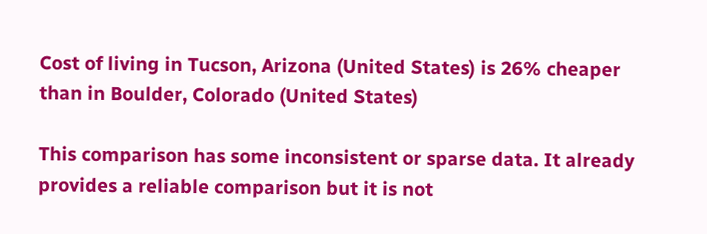Cost of living in Tucson, Arizona (United States) is 26% cheaper than in Boulder, Colorado (United States)

This comparison has some inconsistent or sparse data. It already provides a reliable comparison but it is not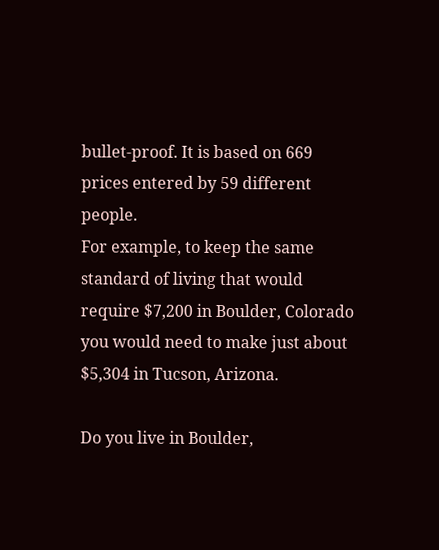bullet-proof. It is based on 669 prices entered by 59 different people.
For example, to keep the same standard of living that would require $7,200 in Boulder, Colorado you would need to make just about $5,304 in Tucson, Arizona.

Do you live in Boulder,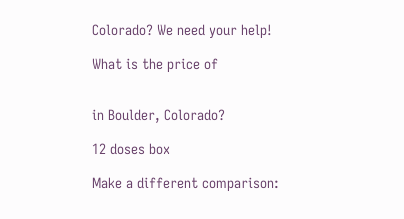Colorado? We need your help!

What is the price of


in Boulder, Colorado?

12 doses box

Make a different comparison: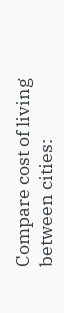Compare cost of living between cities: